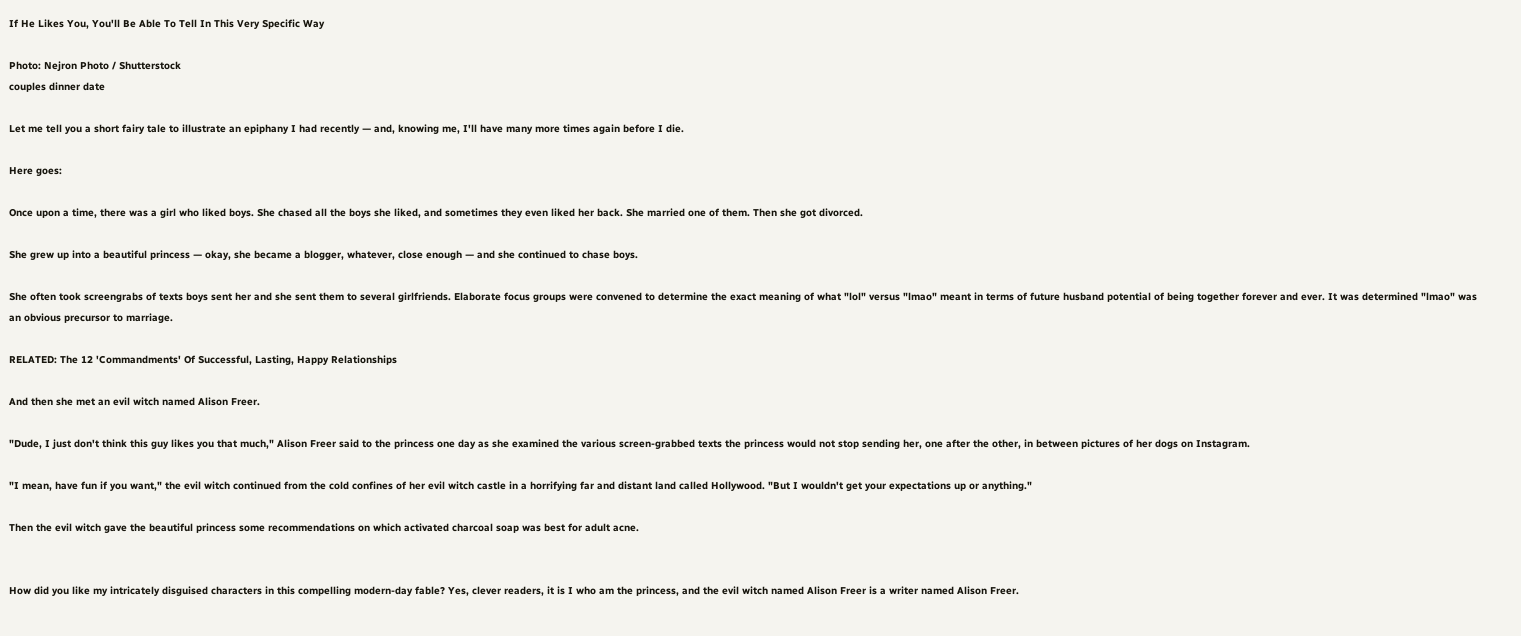If He Likes You, You'll Be Able To Tell In This Very Specific Way

Photo: Nejron Photo / Shutterstock
couples dinner date

Let me tell you a short fairy tale to illustrate an epiphany I had recently — and, knowing me, I'll have many more times again before I die.

Here goes:

Once upon a time, there was a girl who liked boys. She chased all the boys she liked, and sometimes they even liked her back. She married one of them. Then she got divorced.

She grew up into a beautiful princess — okay, she became a blogger, whatever, close enough — and she continued to chase boys.

She often took screengrabs of texts boys sent her and she sent them to several girlfriends. Elaborate focus groups were convened to determine the exact meaning of what "lol" versus "lmao" meant in terms of future husband potential of being together forever and ever. It was determined "lmao" was an obvious precursor to marriage.

RELATED: The 12 'Commandments' Of Successful, Lasting, Happy Relationships

And then she met an evil witch named Alison Freer.

"Dude, I just don't think this guy likes you that much," Alison Freer said to the princess one day as she examined the various screen-grabbed texts the princess would not stop sending her, one after the other, in between pictures of her dogs on Instagram.

"I mean, have fun if you want," the evil witch continued from the cold confines of her evil witch castle in a horrifying far and distant land called Hollywood. "But I wouldn't get your expectations up or anything."

Then the evil witch gave the beautiful princess some recommendations on which activated charcoal soap was best for adult acne.


How did you like my intricately disguised characters in this compelling modern-day fable? Yes, clever readers, it is I who am the princess, and the evil witch named Alison Freer is a writer named Alison Freer.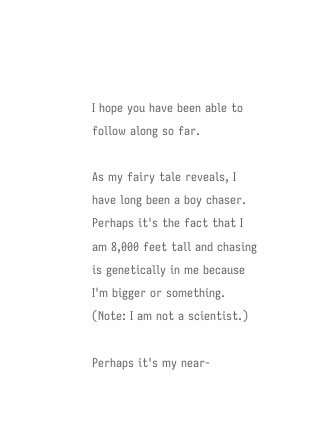I hope you have been able to follow along so far.

As my fairy tale reveals, I have long been a boy chaser. Perhaps it's the fact that I am 8,000 feet tall and chasing is genetically in me because I'm bigger or something. (Note: I am not a scientist.)

Perhaps it's my near-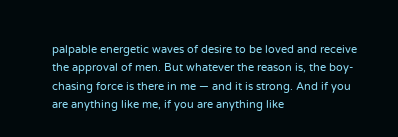palpable energetic waves of desire to be loved and receive the approval of men. But whatever the reason is, the boy-chasing force is there in me — and it is strong. And if you are anything like me, if you are anything like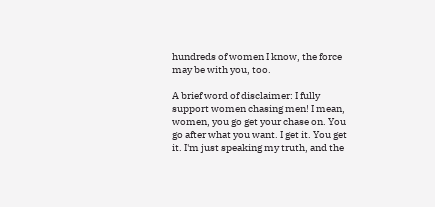hundreds of women I know, the force may be with you, too.

A brief word of disclaimer: I fully support women chasing men! I mean, women, you go get your chase on. You go after what you want. I get it. You get it. I'm just speaking my truth, and the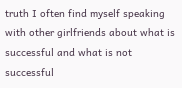truth I often find myself speaking with other girlfriends about what is successful and what is not successful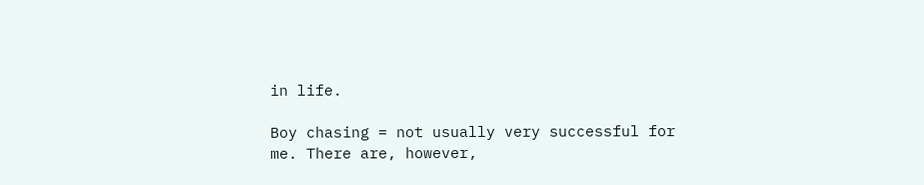in life.

Boy chasing = not usually very successful for me. There are, however,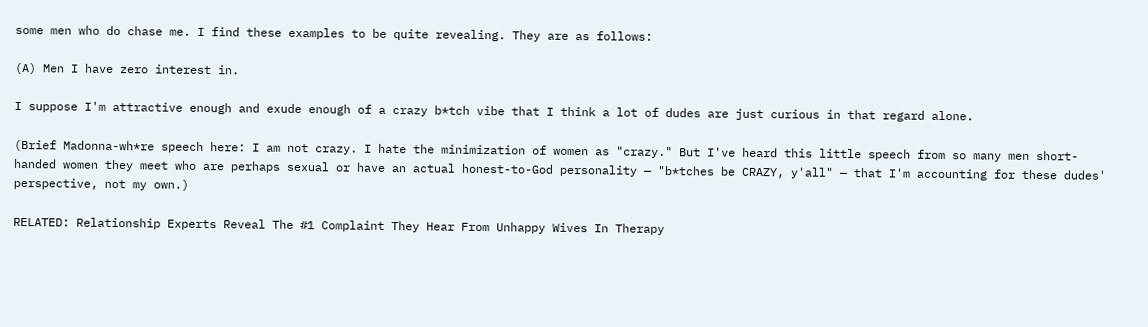some men who do chase me. I find these examples to be quite revealing. They are as follows:

(A) Men I have zero interest in.

I suppose I'm attractive enough and exude enough of a crazy b*tch vibe that I think a lot of dudes are just curious in that regard alone.

(Brief Madonna-wh*re speech here: I am not crazy. I hate the minimization of women as "crazy." But I've heard this little speech from so many men short-handed women they meet who are perhaps sexual or have an actual honest-to-God personality — "b*tches be CRAZY, y'all" — that I'm accounting for these dudes' perspective, not my own.)

RELATED: Relationship Experts Reveal The #1 Complaint They Hear From Unhappy Wives In Therapy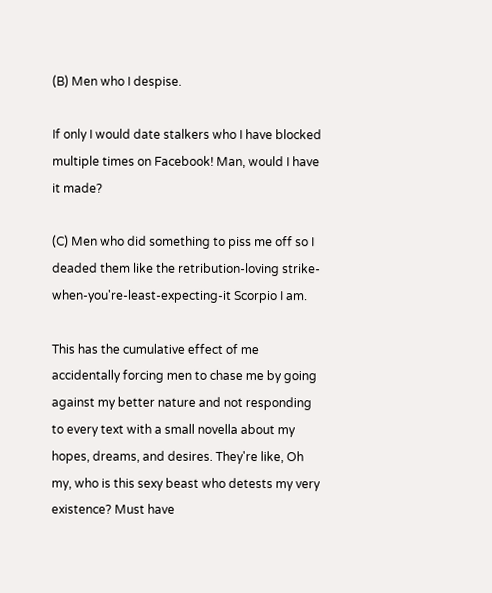(B) Men who I despise.

If only I would date stalkers who I have blocked multiple times on Facebook! Man, would I have it made?

(C) Men who did something to piss me off so I deaded them like the retribution-loving strike-when-you're-least-expecting-it Scorpio I am.

This has the cumulative effect of me accidentally forcing men to chase me by going against my better nature and not responding to every text with a small novella about my hopes, dreams, and desires. They're like, Oh my, who is this sexy beast who detests my very existence? Must have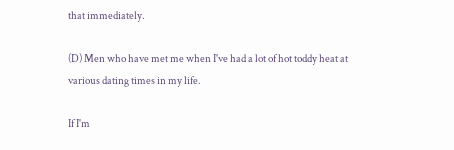that immediately.

(D) Men who have met me when I've had a lot of hot toddy heat at various dating times in my life.

If I'm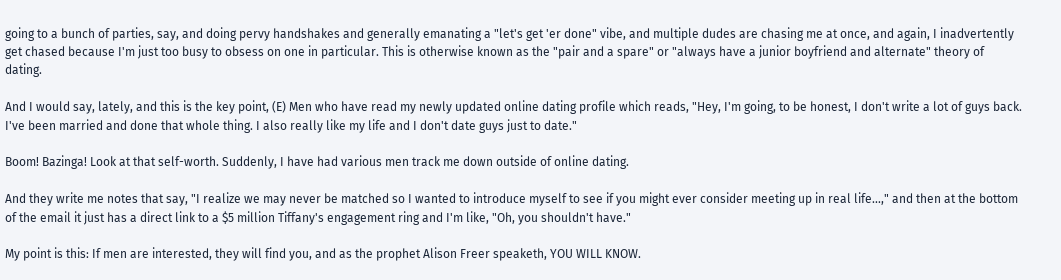going to a bunch of parties, say, and doing pervy handshakes and generally emanating a "let's get 'er done" vibe, and multiple dudes are chasing me at once, and again, I inadvertently get chased because I'm just too busy to obsess on one in particular. This is otherwise known as the "pair and a spare" or "always have a junior boyfriend and alternate" theory of dating.

And I would say, lately, and this is the key point, (E) Men who have read my newly updated online dating profile which reads, "Hey, I'm going, to be honest, I don't write a lot of guys back. I've been married and done that whole thing. I also really like my life and I don't date guys just to date."

Boom! Bazinga! Look at that self-worth. Suddenly, I have had various men track me down outside of online dating.

And they write me notes that say, "I realize we may never be matched so I wanted to introduce myself to see if you might ever consider meeting up in real life...," and then at the bottom of the email it just has a direct link to a $5 million Tiffany's engagement ring and I'm like, "Oh, you shouldn't have."

My point is this: If men are interested, they will find you, and as the prophet Alison Freer speaketh, YOU WILL KNOW.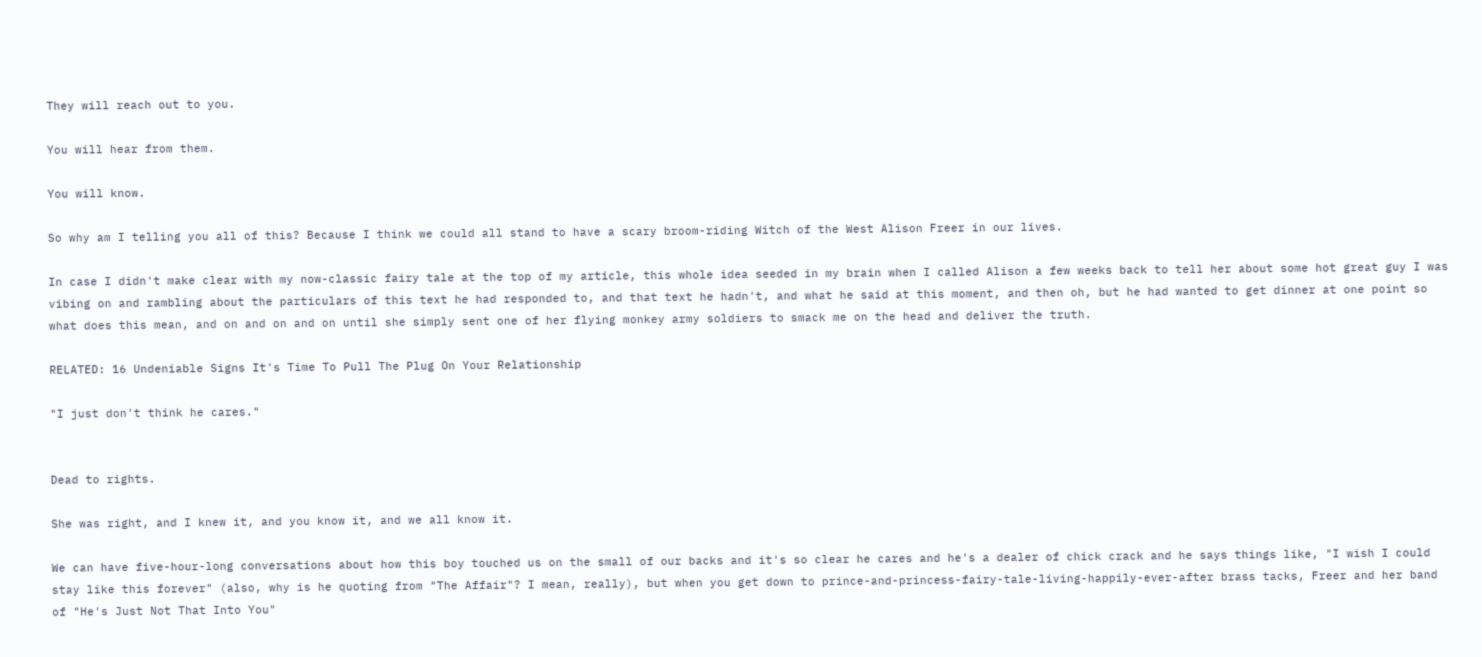They will reach out to you.

You will hear from them.

You will know.

So why am I telling you all of this? Because I think we could all stand to have a scary broom-riding Witch of the West Alison Freer in our lives.

In case I didn't make clear with my now-classic fairy tale at the top of my article, this whole idea seeded in my brain when I called Alison a few weeks back to tell her about some hot great guy I was vibing on and rambling about the particulars of this text he had responded to, and that text he hadn't, and what he said at this moment, and then oh, but he had wanted to get dinner at one point so what does this mean, and on and on and on until she simply sent one of her flying monkey army soldiers to smack me on the head and deliver the truth.

RELATED: 16 Undeniable Signs It's Time To Pull The Plug On Your Relationship

"I just don't think he cares."


Dead to rights.

She was right, and I knew it, and you know it, and we all know it.

We can have five-hour-long conversations about how this boy touched us on the small of our backs and it's so clear he cares and he's a dealer of chick crack and he says things like, "I wish I could stay like this forever" (also, why is he quoting from "The Affair"? I mean, really), but when you get down to prince-and-princess-fairy-tale-living-happily-ever-after brass tacks, Freer and her band of "He's Just Not That Into You"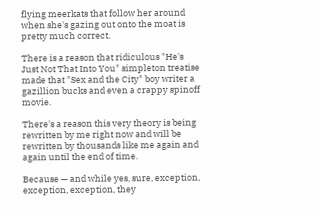flying meerkats that follow her around when she's gazing out onto the moat is pretty much correct.

There is a reason that ridiculous "He's Just Not That Into You" simpleton treatise made that "Sex and the City" boy writer a gazillion bucks and even a crappy spinoff movie.

There's a reason this very theory is being rewritten by me right now and will be rewritten by thousands like me again and again until the end of time.

Because — and while yes, sure, exception, exception, exception, they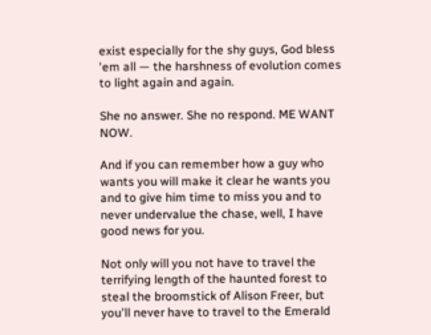exist especially for the shy guys, God bless 'em all — the harshness of evolution comes to light again and again.

She no answer. She no respond. ME WANT NOW.

And if you can remember how a guy who wants you will make it clear he wants you and to give him time to miss you and to never undervalue the chase, well, I have good news for you.

Not only will you not have to travel the terrifying length of the haunted forest to steal the broomstick of Alison Freer, but you'll never have to travel to the Emerald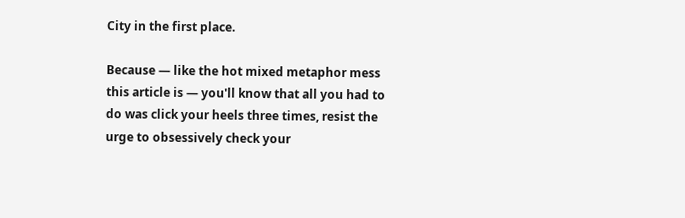City in the first place.

Because — like the hot mixed metaphor mess this article is — you'll know that all you had to do was click your heels three times, resist the urge to obsessively check your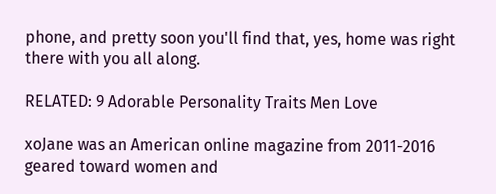phone, and pretty soon you'll find that, yes, home was right there with you all along.

RELATED: 9 Adorable Personality Traits Men Love

xoJane was an American online magazine from 2011-2016 geared toward women and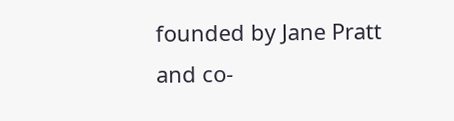founded by Jane Pratt and co-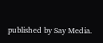published by Say Media.